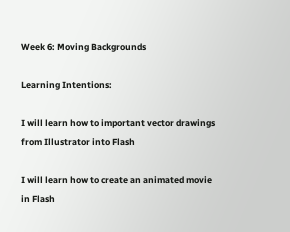Week 6: Moving Backgrounds

Learning Intentions:

I will learn how to important vector drawings from Illustrator into Flash

I will learn how to create an animated movie in Flash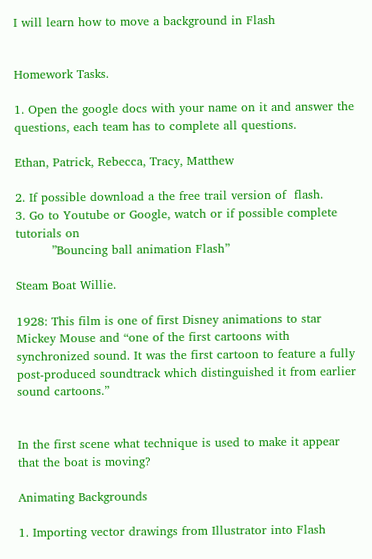I will learn how to move a background in Flash


Homework Tasks.

1. Open the google docs with your name on it and answer the questions, each team has to complete all questions.

Ethan, Patrick, Rebecca, Tracy, Matthew

2. If possible download a the free trail version of  flash.
3. Go to Youtube or Google, watch or if possible complete tutorials on
         ”Bouncing ball animation Flash”

Steam Boat Willie.

1928: This film is one of first Disney animations to star Mickey Mouse and “one of the first cartoons with synchronized sound. It was the first cartoon to feature a fully post-produced soundtrack which distinguished it from earlier sound cartoons.”


In the first scene what technique is used to make it appear that the boat is moving?

Animating Backgrounds

1. Importing vector drawings from Illustrator into Flash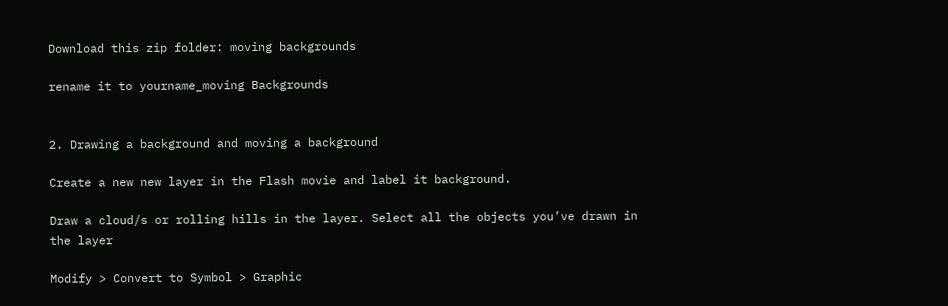Download this zip folder: moving backgrounds

rename it to yourname_moving Backgrounds


2. Drawing a background and moving a background

Create a new new layer in the Flash movie and label it background.

Draw a cloud/s or rolling hills in the layer. Select all the objects you’ve drawn in the layer

Modify > Convert to Symbol > Graphic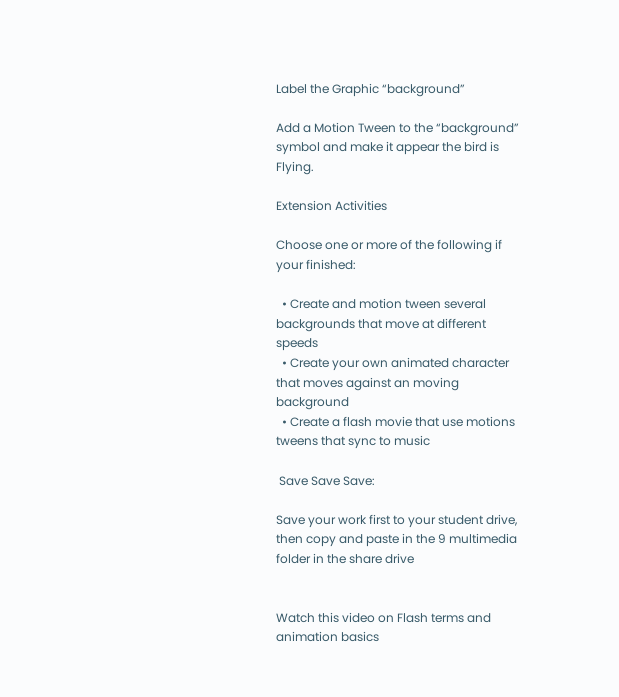Label the Graphic “background”

Add a Motion Tween to the “background” symbol and make it appear the bird is Flying.

Extension Activities

Choose one or more of the following if your finished:

  • Create and motion tween several backgrounds that move at different speeds
  • Create your own animated character that moves against an moving background
  • Create a flash movie that use motions tweens that sync to music

 Save Save Save:

Save your work first to your student drive, then copy and paste in the 9 multimedia folder in the share drive


Watch this video on Flash terms and animation basics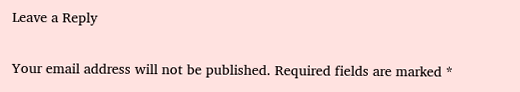Leave a Reply

Your email address will not be published. Required fields are marked *